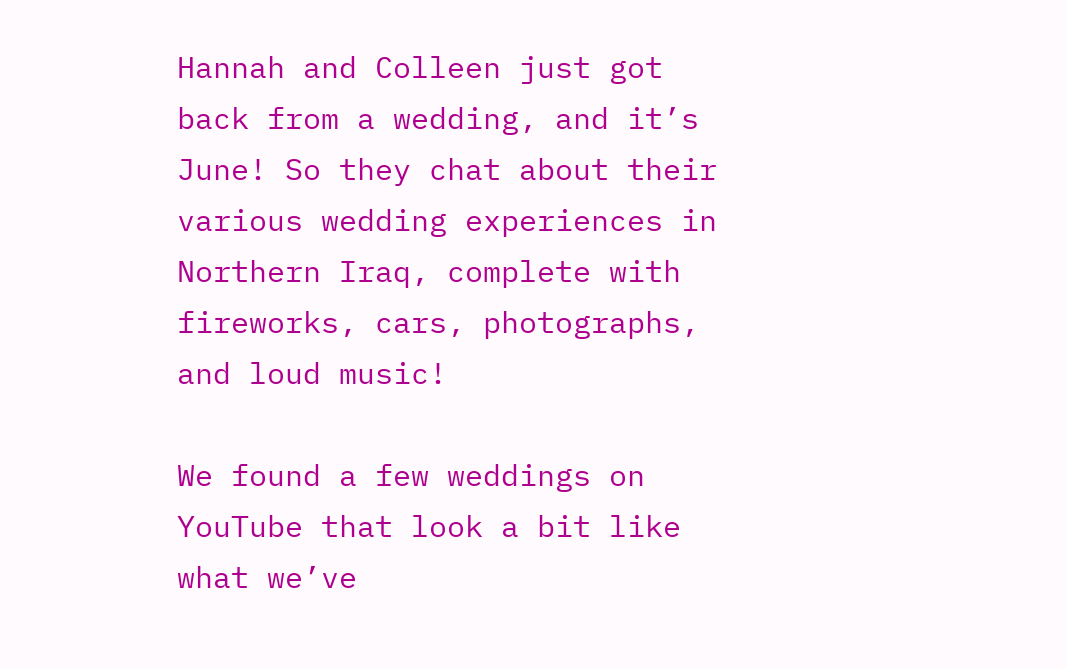Hannah and Colleen just got back from a wedding, and it’s June! So they chat about their various wedding experiences in Northern Iraq, complete with fireworks, cars, photographs, and loud music!

We found a few weddings on YouTube that look a bit like what we’ve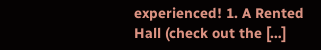experienced! 1. A Rented Hall (check out the […]